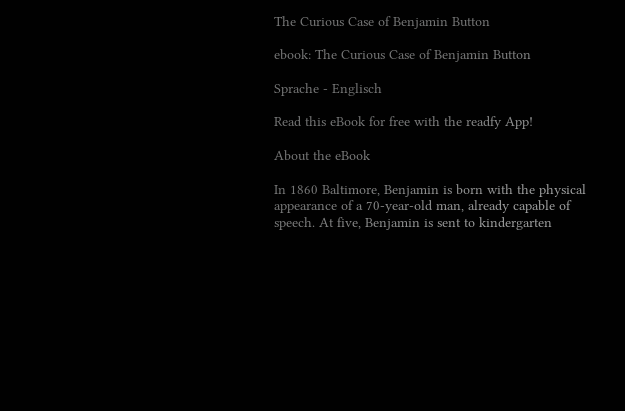The Curious Case of Benjamin Button

ebook: The Curious Case of Benjamin Button

Sprache - Englisch

Read this eBook for free with the readfy App!

About the eBook

In 1860 Baltimore, Benjamin is born with the physical appearance of a 70-year-old man, already capable of speech. At five, Benjamin is sent to kindergarten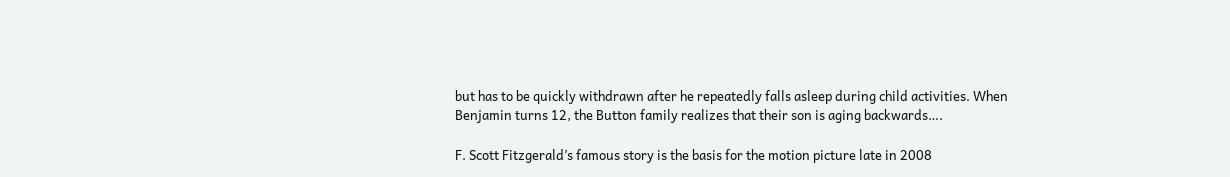but has to be quickly withdrawn after he repeatedly falls asleep during child activities. When Benjamin turns 12, the Button family realizes that their son is aging backwards….

F. Scott Fitzgerald’s famous story is the basis for the motion picture late in 2008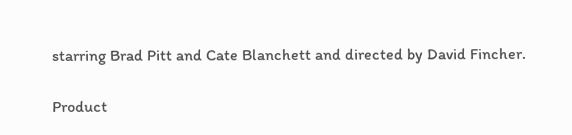starring Brad Pitt and Cate Blanchett and directed by David Fincher.

Product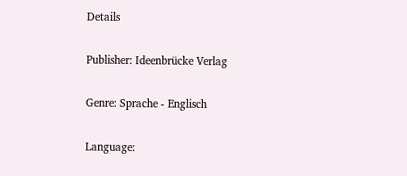Details

Publisher: Ideenbrücke Verlag

Genre: Sprache - Englisch

Language: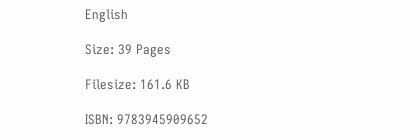English

Size: 39 Pages

Filesize: 161.6 KB

ISBN: 9783945909652